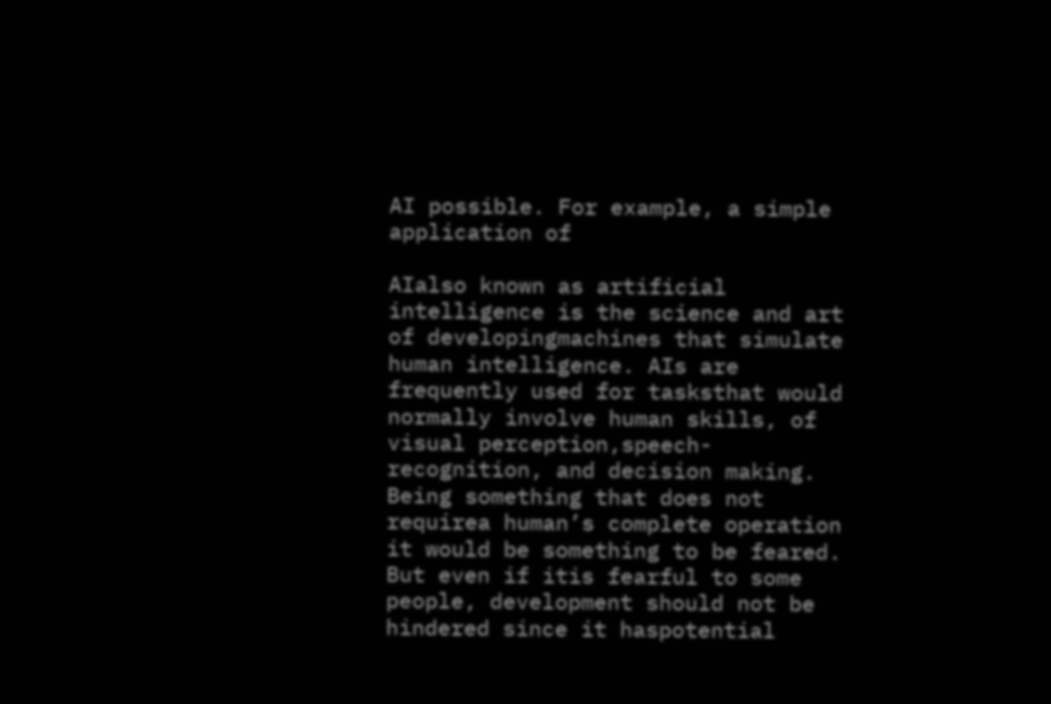AI possible. For example, a simple application of

AIalso known as artificial intelligence is the science and art of developingmachines that simulate human intelligence. AIs are frequently used for tasksthat would normally involve human skills, of visual perception,speech-recognition, and decision making. Being something that does not requirea human’s complete operation it would be something to be feared. But even if itis fearful to some people, development should not be hindered since it haspotential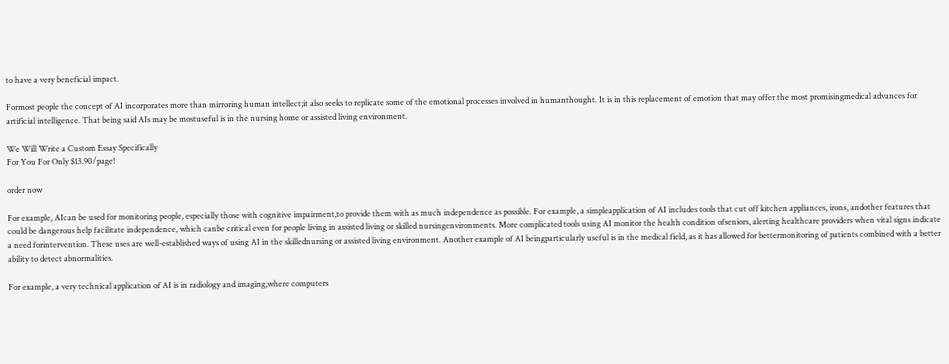to have a very beneficial impact.

Formost people the concept of AI incorporates more than mirroring human intellect;it also seeks to replicate some of the emotional processes involved in humanthought. It is in this replacement of emotion that may offer the most promisingmedical advances for artificial intelligence. That being said AIs may be mostuseful is in the nursing home or assisted living environment.

We Will Write a Custom Essay Specifically
For You For Only $13.90/page!

order now

For example, AIcan be used for monitoring people, especially those with cognitive impairment,to provide them with as much independence as possible. For example, a simpleapplication of AI includes tools that cut off kitchen appliances, irons, andother features that could be dangerous help facilitate independence, which canbe critical even for people living in assisted living or skilled nursingenvironments. More complicated tools using AI monitor the health condition ofseniors, alerting healthcare providers when vital signs indicate a need forintervention. These uses are well-established ways of using AI in the skillednursing or assisted living environment. Another example of AI beingparticularly useful is in the medical field, as it has allowed for bettermonitoring of patients combined with a better ability to detect abnormalities.

For example, a very technical application of AI is in radiology and imaging,where computers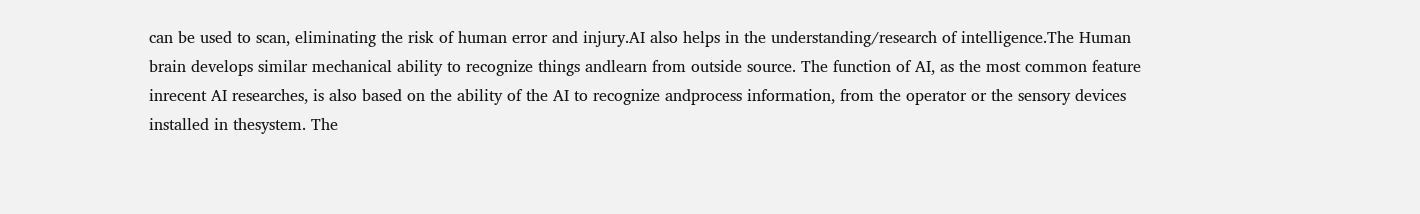can be used to scan, eliminating the risk of human error and injury.AI also helps in the understanding/research of intelligence.The Human brain develops similar mechanical ability to recognize things andlearn from outside source. The function of AI, as the most common feature inrecent AI researches, is also based on the ability of the AI to recognize andprocess information, from the operator or the sensory devices installed in thesystem. The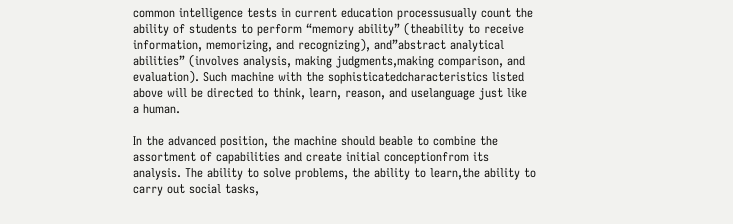common intelligence tests in current education processusually count the ability of students to perform “memory ability” (theability to receive information, memorizing, and recognizing), and”abstract analytical abilities” (involves analysis, making judgments,making comparison, and evaluation). Such machine with the sophisticatedcharacteristics listed above will be directed to think, learn, reason, and uselanguage just like a human.

In the advanced position, the machine should beable to combine the assortment of capabilities and create initial conceptionfrom its analysis. The ability to solve problems, the ability to learn,the ability to carry out social tasks,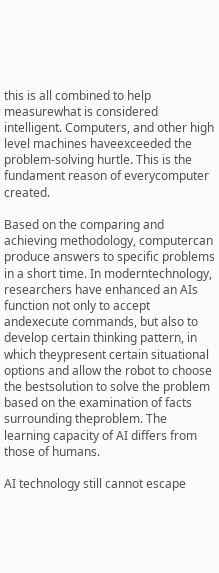this is all combined to help measurewhat is considered intelligent. Computers, and other high level machines haveexceeded the problem-solving hurtle. This is the fundament reason of everycomputer created.

Based on the comparing and achieving methodology, computercan produce answers to specific problems in a short time. In moderntechnology, researchers have enhanced an AIs function not only to accept andexecute commands, but also to develop certain thinking pattern, in which theypresent certain situational options and allow the robot to choose the bestsolution to solve the problem based on the examination of facts surrounding theproblem. The learning capacity of AI differs from those of humans.

AI technology still cannot escape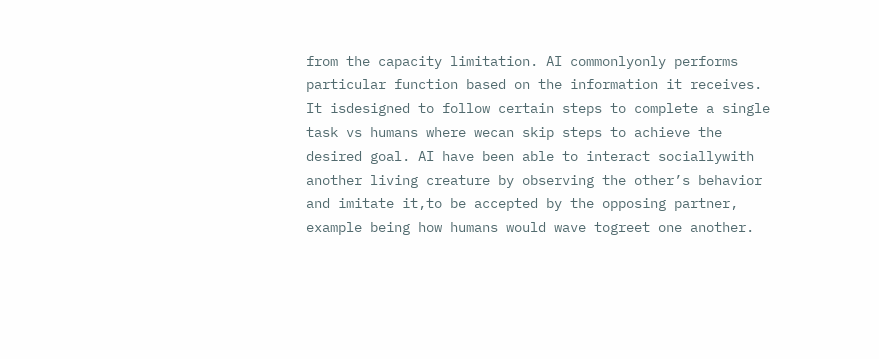from the capacity limitation. AI commonlyonly performs particular function based on the information it receives. It isdesigned to follow certain steps to complete a single task vs humans where wecan skip steps to achieve the desired goal. AI have been able to interact sociallywith another living creature by observing the other’s behavior and imitate it,to be accepted by the opposing partner, example being how humans would wave togreet one another.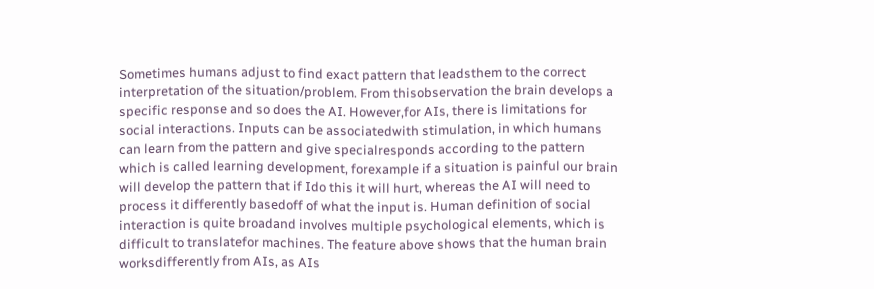Sometimes humans adjust to find exact pattern that leadsthem to the correct interpretation of the situation/problem. From thisobservation the brain develops a specific response and so does the AI. However,for AIs, there is limitations for social interactions. Inputs can be associatedwith stimulation, in which humans can learn from the pattern and give specialresponds according to the pattern which is called learning development, forexample if a situation is painful our brain will develop the pattern that if Ido this it will hurt, whereas the AI will need to process it differently basedoff of what the input is. Human definition of social interaction is quite broadand involves multiple psychological elements, which is difficult to translatefor machines. The feature above shows that the human brain worksdifferently from AIs, as AIs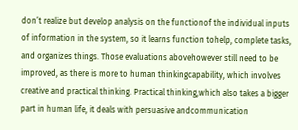don’t realize but develop analysis on the functionof the individual inputs of information in the system, so it learns function tohelp, complete tasks, and organizes things. Those evaluations abovehowever still need to be improved, as there is more to human thinkingcapability, which involves creative and practical thinking. Practical thinking,which also takes a bigger part in human life, it deals with persuasive andcommunication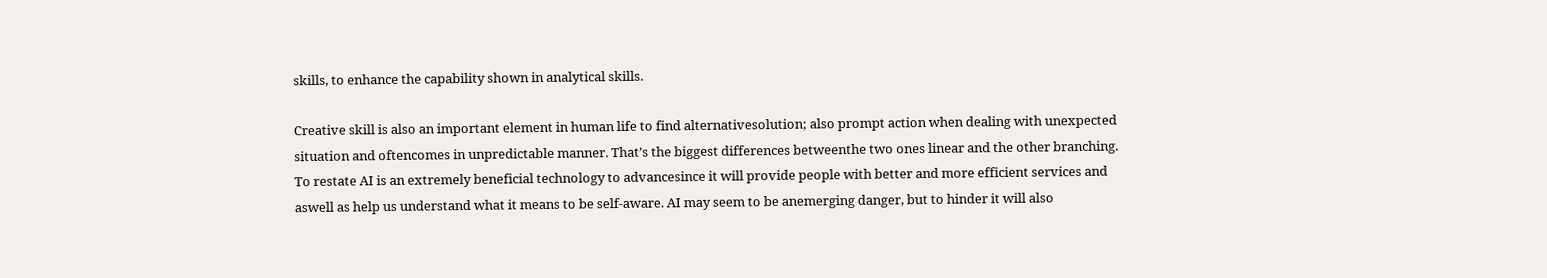skills, to enhance the capability shown in analytical skills.

Creative skill is also an important element in human life to find alternativesolution; also prompt action when dealing with unexpected situation and oftencomes in unpredictable manner. That’s the biggest differences betweenthe two ones linear and the other branching.  To restate AI is an extremely beneficial technology to advancesince it will provide people with better and more efficient services and aswell as help us understand what it means to be self-aware. AI may seem to be anemerging danger, but to hinder it will also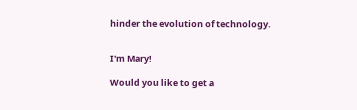hinder the evolution of technology.


I'm Mary!

Would you like to get a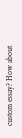custom essay? How about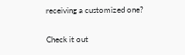receiving a customized one?

Check it out